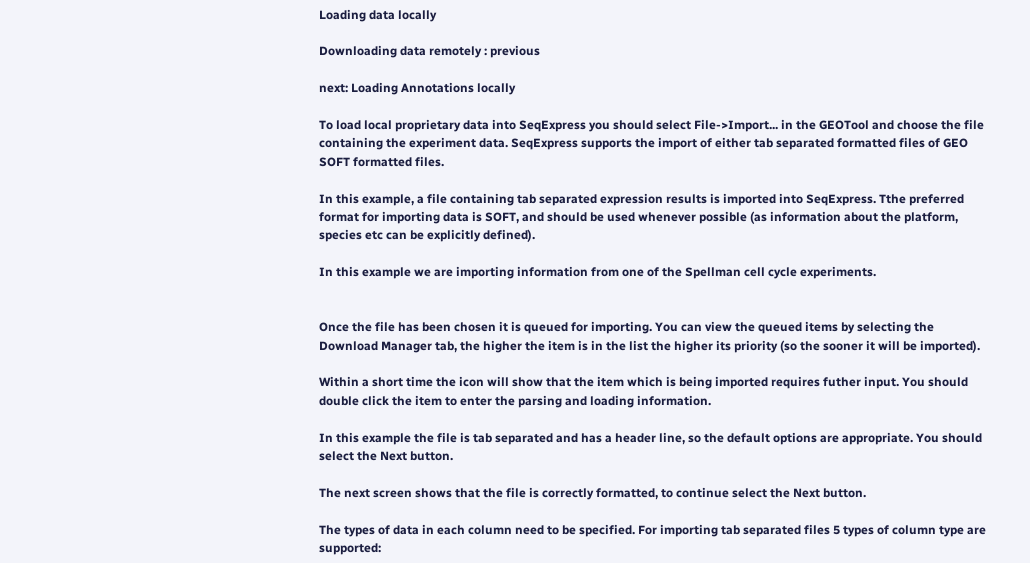Loading data locally

Downloading data remotely : previous

next: Loading Annotations locally

To load local proprietary data into SeqExpress you should select File->Import... in the GEOTool and choose the file containing the experiment data. SeqExpress supports the import of either tab separated formatted files of GEO SOFT formatted files.

In this example, a file containing tab separated expression results is imported into SeqExpress. Tthe preferred format for importing data is SOFT, and should be used whenever possible (as information about the platform, species etc can be explicitly defined).

In this example we are importing information from one of the Spellman cell cycle experiments.


Once the file has been chosen it is queued for importing. You can view the queued items by selecting the Download Manager tab, the higher the item is in the list the higher its priority (so the sooner it will be imported).

Within a short time the icon will show that the item which is being imported requires futher input. You should double click the item to enter the parsing and loading information.

In this example the file is tab separated and has a header line, so the default options are appropriate. You should select the Next button.

The next screen shows that the file is correctly formatted, to continue select the Next button.

The types of data in each column need to be specified. For importing tab separated files 5 types of column type are supported: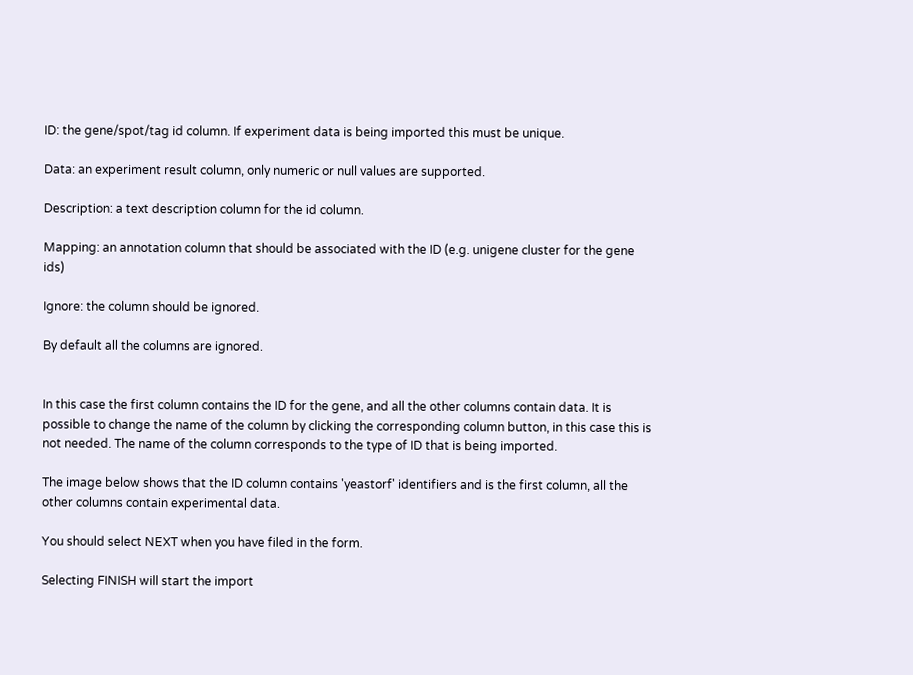ID: the gene/spot/tag id column. If experiment data is being imported this must be unique.

Data: an experiment result column, only numeric or null values are supported.

Description: a text description column for the id column.

Mapping: an annotation column that should be associated with the ID (e.g. unigene cluster for the gene ids)

Ignore: the column should be ignored.

By default all the columns are ignored.


In this case the first column contains the ID for the gene, and all the other columns contain data. It is possible to change the name of the column by clicking the corresponding column button, in this case this is not needed. The name of the column corresponds to the type of ID that is being imported.

The image below shows that the ID column contains 'yeastorf' identifiers and is the first column, all the other columns contain experimental data.

You should select NEXT when you have filed in the form.

Selecting FINISH will start the import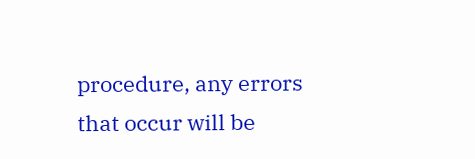procedure, any errors that occur will be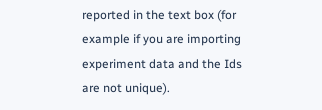reported in the text box (for example if you are importing experiment data and the Ids are not unique).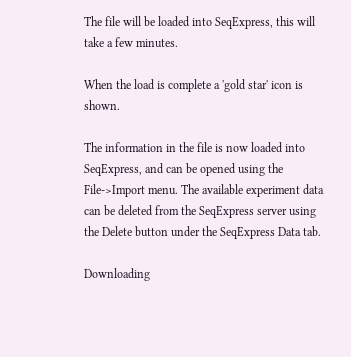The file will be loaded into SeqExpress, this will take a few minutes.

When the load is complete a 'gold star' icon is shown.

The information in the file is now loaded into SeqExpress, and can be opened using the File->Import menu. The available experiment data can be deleted from the SeqExpress server using the Delete button under the SeqExpress Data tab.

Downloading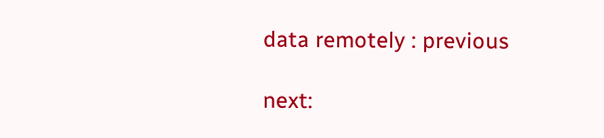data remotely : previous

next: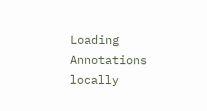Loading Annotations locally